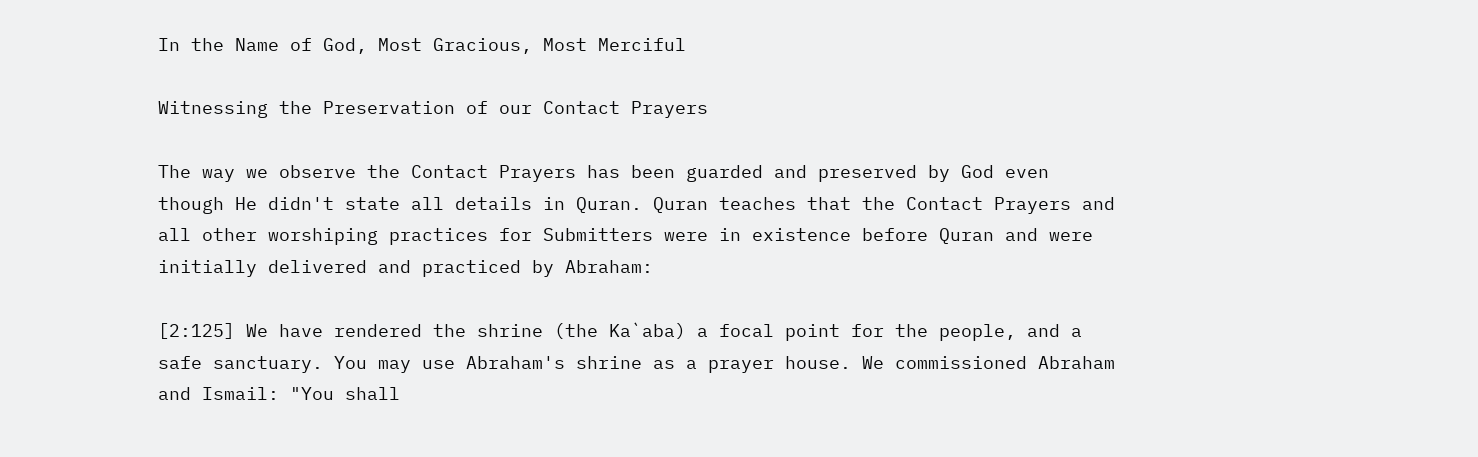In the Name of God, Most Gracious, Most Merciful

Witnessing the Preservation of our Contact Prayers

The way we observe the Contact Prayers has been guarded and preserved by God even though He didn't state all details in Quran. Quran teaches that the Contact Prayers and all other worshiping practices for Submitters were in existence before Quran and were initially delivered and practiced by Abraham:

[2:125] We have rendered the shrine (the Ka`aba) a focal point for the people, and a safe sanctuary. You may use Abraham's shrine as a prayer house. We commissioned Abraham and Ismail: "You shall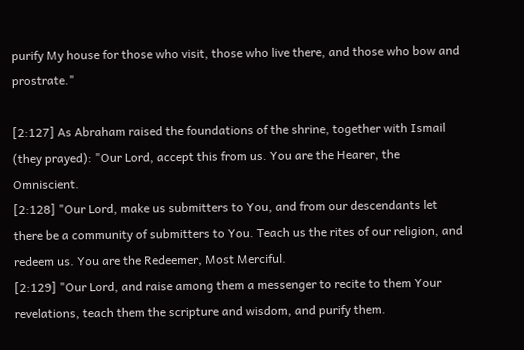purify My house for those who visit, those who live there, and those who bow and prostrate."

[2:127] As Abraham raised the foundations of the shrine, together with Ismail (they prayed): "Our Lord, accept this from us. You are the Hearer, the Omniscient.
[2:128] "Our Lord, make us submitters to You, and from our descendants let there be a community of submitters to You. Teach us the rites of our religion, and redeem us. You are the Redeemer, Most Merciful.
[2:129] "Our Lord, and raise among them a messenger to recite to them Your revelations, teach them the scripture and wisdom, and purify them.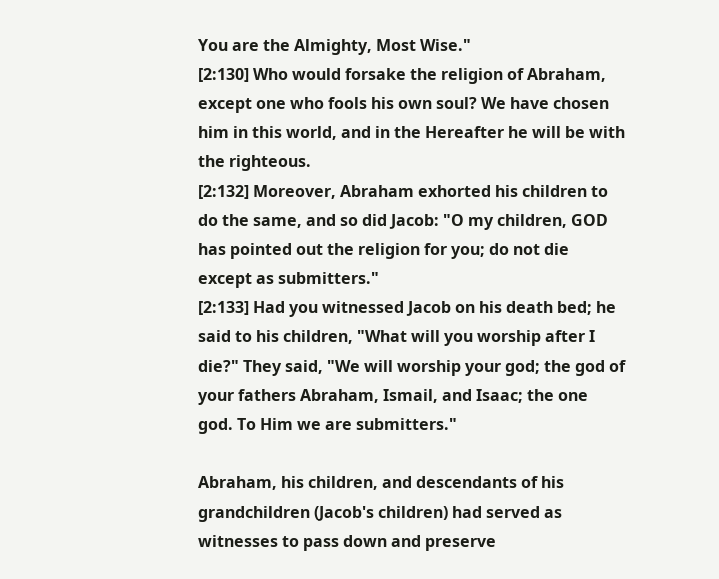You are the Almighty, Most Wise."
[2:130] Who would forsake the religion of Abraham, except one who fools his own soul? We have chosen him in this world, and in the Hereafter he will be with the righteous.
[2:132] Moreover, Abraham exhorted his children to do the same, and so did Jacob: "O my children, GOD has pointed out the religion for you; do not die except as submitters."
[2:133] Had you witnessed Jacob on his death bed; he said to his children, "What will you worship after I die?" They said, "We will worship your god; the god of your fathers Abraham, Ismail, and Isaac; the one god. To Him we are submitters."

Abraham, his children, and descendants of his grandchildren (Jacob's children) had served as witnesses to pass down and preserve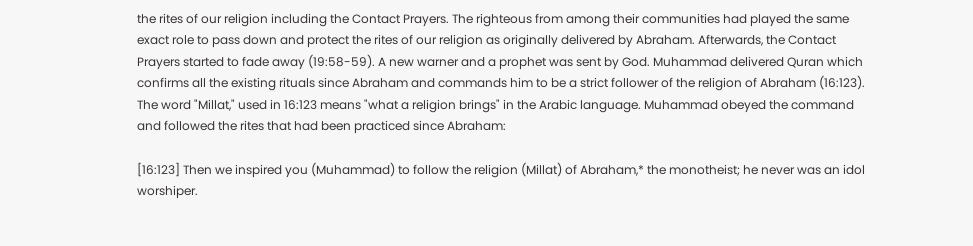the rites of our religion including the Contact Prayers. The righteous from among their communities had played the same exact role to pass down and protect the rites of our religion as originally delivered by Abraham. Afterwards, the Contact Prayers started to fade away (19:58-59). A new warner and a prophet was sent by God. Muhammad delivered Quran which confirms all the existing rituals since Abraham and commands him to be a strict follower of the religion of Abraham (16:123). The word "Millat," used in 16:123 means "what a religion brings" in the Arabic language. Muhammad obeyed the command and followed the rites that had been practiced since Abraham:

[16:123] Then we inspired you (Muhammad) to follow the religion (Millat) of Abraham,* the monotheist; he never was an idol worshiper.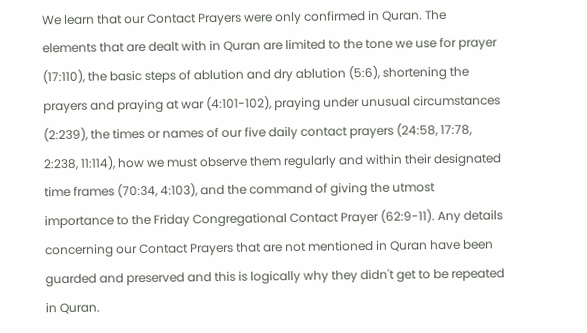We learn that our Contact Prayers were only confirmed in Quran. The elements that are dealt with in Quran are limited to the tone we use for prayer (17:110), the basic steps of ablution and dry ablution (5:6), shortening the prayers and praying at war (4:101-102), praying under unusual circumstances (2:239), the times or names of our five daily contact prayers (24:58, 17:78, 2:238, 11:114), how we must observe them regularly and within their designated time frames (70:34, 4:103), and the command of giving the utmost importance to the Friday Congregational Contact Prayer (62:9-11). Any details concerning our Contact Prayers that are not mentioned in Quran have been guarded and preserved and this is logically why they didn't get to be repeated in Quran.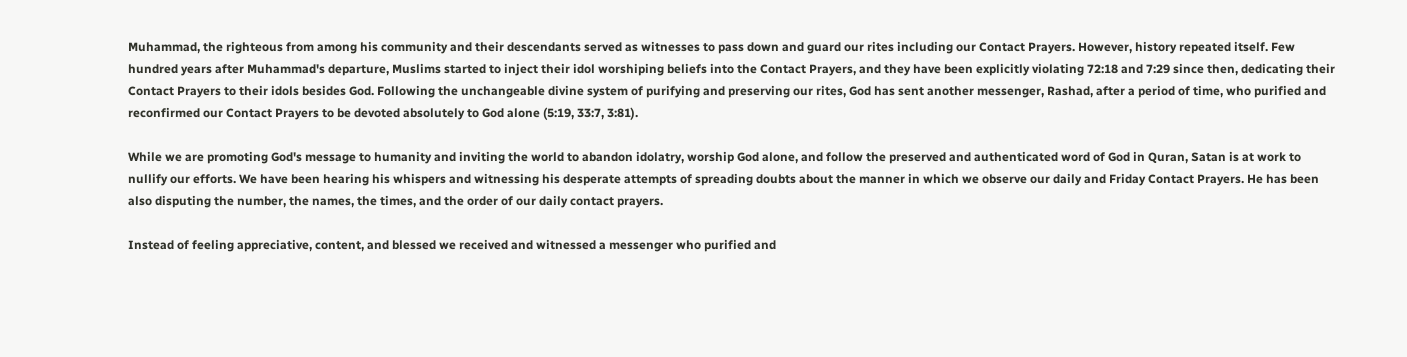Muhammad, the righteous from among his community and their descendants served as witnesses to pass down and guard our rites including our Contact Prayers. However, history repeated itself. Few hundred years after Muhammad's departure, Muslims started to inject their idol worshiping beliefs into the Contact Prayers, and they have been explicitly violating 72:18 and 7:29 since then, dedicating their Contact Prayers to their idols besides God. Following the unchangeable divine system of purifying and preserving our rites, God has sent another messenger, Rashad, after a period of time, who purified and reconfirmed our Contact Prayers to be devoted absolutely to God alone (5:19, 33:7, 3:81).

While we are promoting God's message to humanity and inviting the world to abandon idolatry, worship God alone, and follow the preserved and authenticated word of God in Quran, Satan is at work to nullify our efforts. We have been hearing his whispers and witnessing his desperate attempts of spreading doubts about the manner in which we observe our daily and Friday Contact Prayers. He has been also disputing the number, the names, the times, and the order of our daily contact prayers.

Instead of feeling appreciative, content, and blessed we received and witnessed a messenger who purified and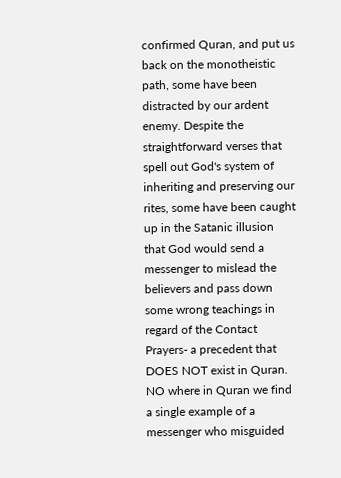confirmed Quran, and put us back on the monotheistic path, some have been distracted by our ardent enemy. Despite the straightforward verses that spell out God's system of inheriting and preserving our rites, some have been caught up in the Satanic illusion that God would send a messenger to mislead the believers and pass down some wrong teachings in regard of the Contact Prayers- a precedent that DOES NOT exist in Quran. NO where in Quran we find a single example of a messenger who misguided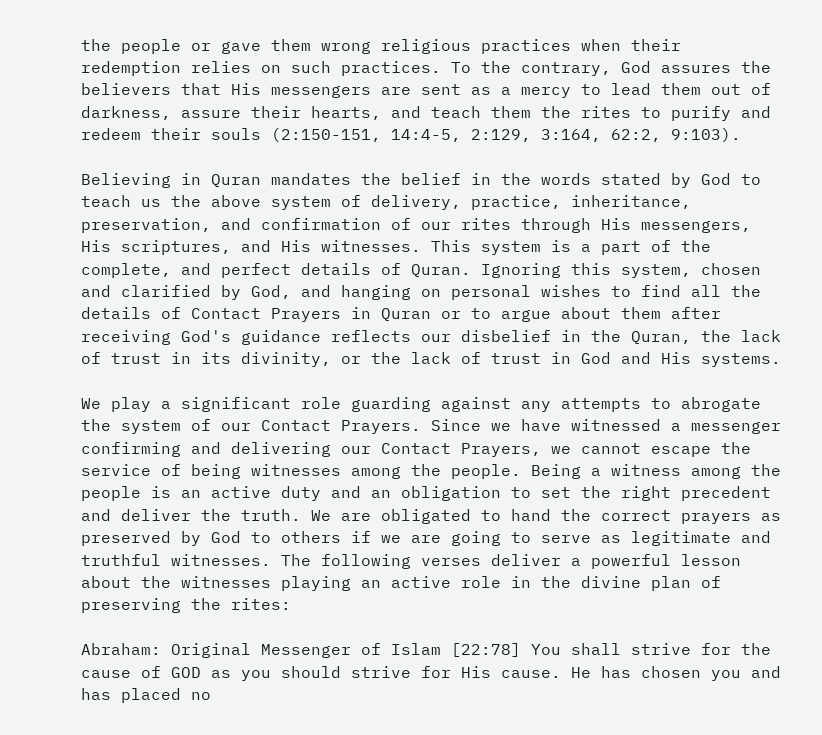the people or gave them wrong religious practices when their redemption relies on such practices. To the contrary, God assures the believers that His messengers are sent as a mercy to lead them out of darkness, assure their hearts, and teach them the rites to purify and redeem their souls (2:150-151, 14:4-5, 2:129, 3:164, 62:2, 9:103).

Believing in Quran mandates the belief in the words stated by God to teach us the above system of delivery, practice, inheritance, preservation, and confirmation of our rites through His messengers, His scriptures, and His witnesses. This system is a part of the complete, and perfect details of Quran. Ignoring this system, chosen and clarified by God, and hanging on personal wishes to find all the details of Contact Prayers in Quran or to argue about them after receiving God's guidance reflects our disbelief in the Quran, the lack of trust in its divinity, or the lack of trust in God and His systems.

We play a significant role guarding against any attempts to abrogate the system of our Contact Prayers. Since we have witnessed a messenger confirming and delivering our Contact Prayers, we cannot escape the service of being witnesses among the people. Being a witness among the people is an active duty and an obligation to set the right precedent and deliver the truth. We are obligated to hand the correct prayers as preserved by God to others if we are going to serve as legitimate and truthful witnesses. The following verses deliver a powerful lesson about the witnesses playing an active role in the divine plan of preserving the rites:

Abraham: Original Messenger of Islam [22:78] You shall strive for the cause of GOD as you should strive for His cause. He has chosen you and has placed no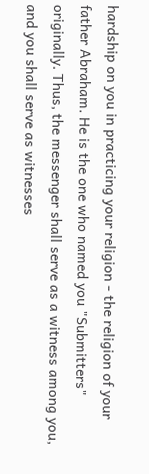hardship on you in practicing your religion - the religion of your father Abraham. He is the one who named you "Submitters" originally. Thus, the messenger shall serve as a witness among you, and you shall serve as witnesses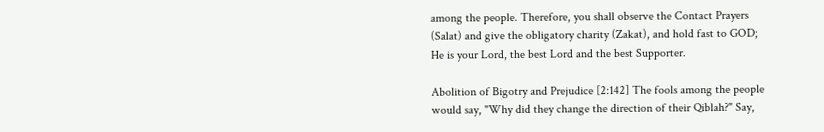among the people. Therefore, you shall observe the Contact Prayers (Salat) and give the obligatory charity (Zakat), and hold fast to GOD; He is your Lord, the best Lord and the best Supporter.

Abolition of Bigotry and Prejudice [2:142] The fools among the people would say, "Why did they change the direction of their Qiblah?" Say,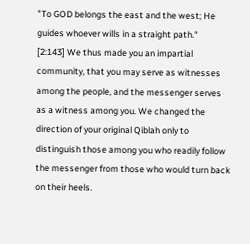"To GOD belongs the east and the west; He guides whoever wills in a straight path."
[2:143] We thus made you an impartial community, that you may serve as witnesses among the people, and the messenger serves as a witness among you. We changed the direction of your original Qiblah only to distinguish those among you who readily follow the messenger from those who would turn back on their heels.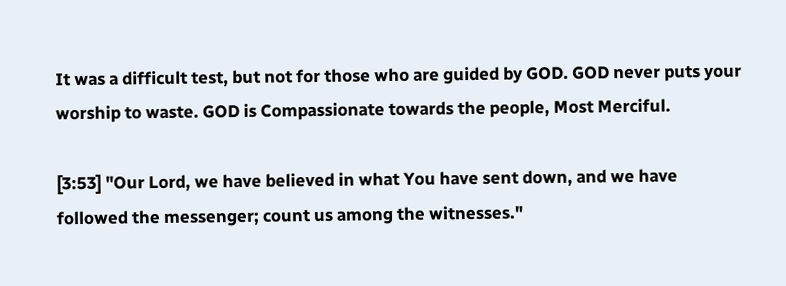It was a difficult test, but not for those who are guided by GOD. GOD never puts your worship to waste. GOD is Compassionate towards the people, Most Merciful.

[3:53] "Our Lord, we have believed in what You have sent down, and we have followed the messenger; count us among the witnesses."